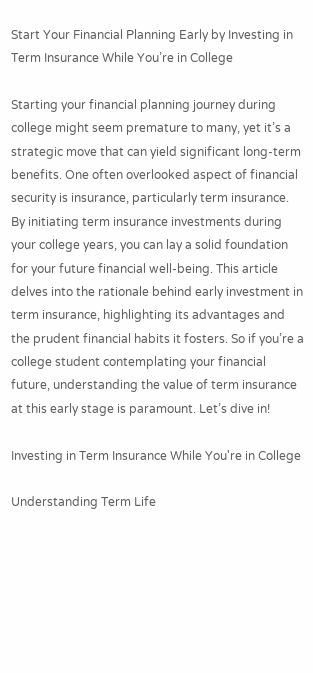Start Your Financial Planning Early by Investing in Term Insurance While You’re in College

Starting your financial planning journey during college might seem premature to many, yet it’s a strategic move that can yield significant long-term benefits. One often overlooked aspect of financial security is insurance, particularly term insurance. By initiating term insurance investments during your college years, you can lay a solid foundation for your future financial well-being. This article delves into the rationale behind early investment in term insurance, highlighting its advantages and the prudent financial habits it fosters. So if you’re a college student contemplating your financial future, understanding the value of term insurance at this early stage is paramount. Let’s dive in!

Investing in Term Insurance While You're in College

Understanding Term Life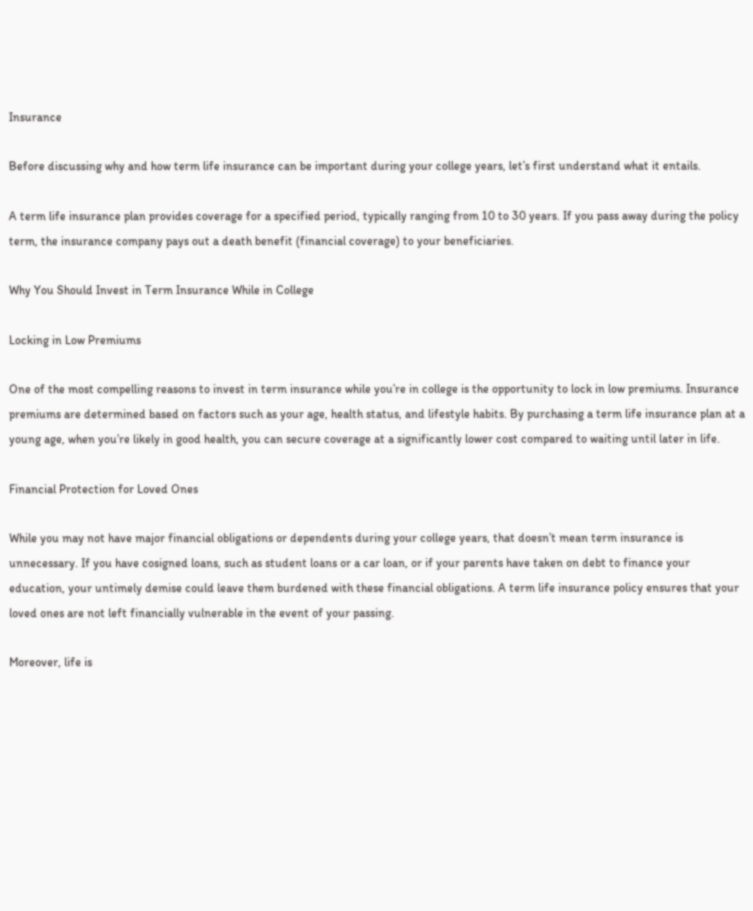Insurance

Before discussing why and how term life insurance can be important during your college years, let’s first understand what it entails.

A term life insurance plan provides coverage for a specified period, typically ranging from 10 to 30 years. If you pass away during the policy term, the insurance company pays out a death benefit (financial coverage) to your beneficiaries.

Why You Should Invest in Term Insurance While in College

Locking in Low Premiums

One of the most compelling reasons to invest in term insurance while you’re in college is the opportunity to lock in low premiums. Insurance premiums are determined based on factors such as your age, health status, and lifestyle habits. By purchasing a term life insurance plan at a young age, when you’re likely in good health, you can secure coverage at a significantly lower cost compared to waiting until later in life.

Financial Protection for Loved Ones

While you may not have major financial obligations or dependents during your college years, that doesn’t mean term insurance is unnecessary. If you have cosigned loans, such as student loans or a car loan, or if your parents have taken on debt to finance your education, your untimely demise could leave them burdened with these financial obligations. A term life insurance policy ensures that your loved ones are not left financially vulnerable in the event of your passing.

Moreover, life is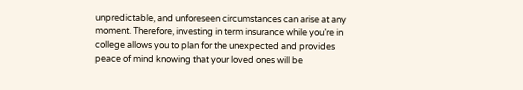unpredictable, and unforeseen circumstances can arise at any moment. Therefore, investing in term insurance while you’re in college allows you to plan for the unexpected and provides peace of mind knowing that your loved ones will be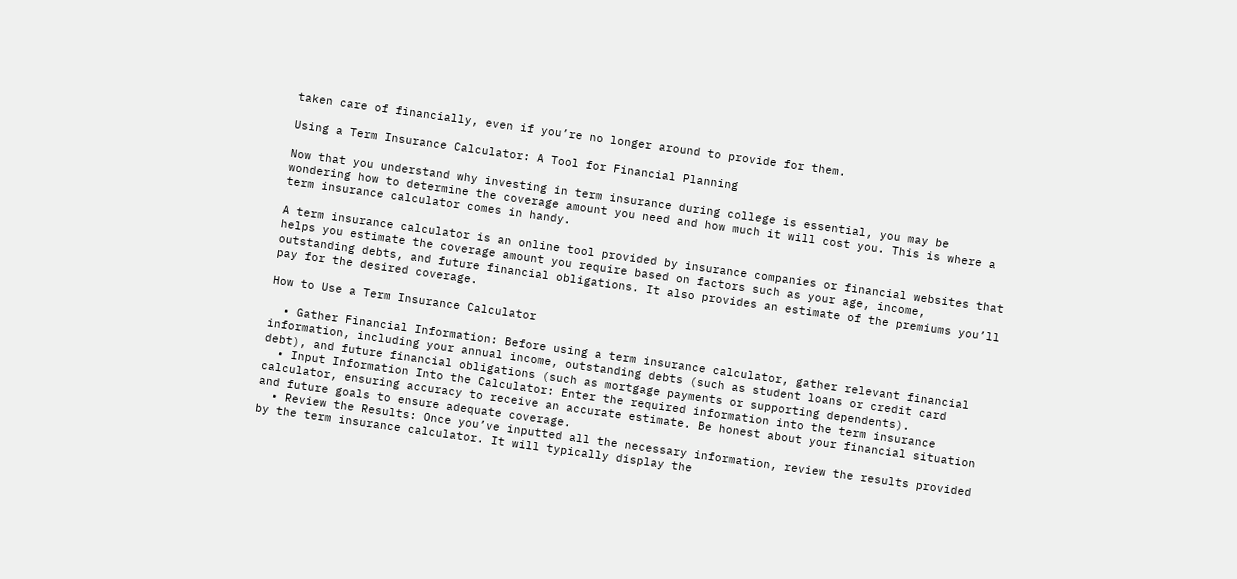taken care of financially, even if you’re no longer around to provide for them.

Using a Term Insurance Calculator: A Tool for Financial Planning

Now that you understand why investing in term insurance during college is essential, you may be wondering how to determine the coverage amount you need and how much it will cost you. This is where a term insurance calculator comes in handy.

A term insurance calculator is an online tool provided by insurance companies or financial websites that helps you estimate the coverage amount you require based on factors such as your age, income, outstanding debts, and future financial obligations. It also provides an estimate of the premiums you’ll pay for the desired coverage.

How to Use a Term Insurance Calculator

  • Gather Financial Information: Before using a term insurance calculator, gather relevant financial information, including your annual income, outstanding debts (such as student loans or credit card debt), and future financial obligations (such as mortgage payments or supporting dependents).
  • Input Information Into the Calculator: Enter the required information into the term insurance calculator, ensuring accuracy to receive an accurate estimate. Be honest about your financial situation and future goals to ensure adequate coverage.
  • Review the Results: Once you’ve inputted all the necessary information, review the results provided by the term insurance calculator. It will typically display the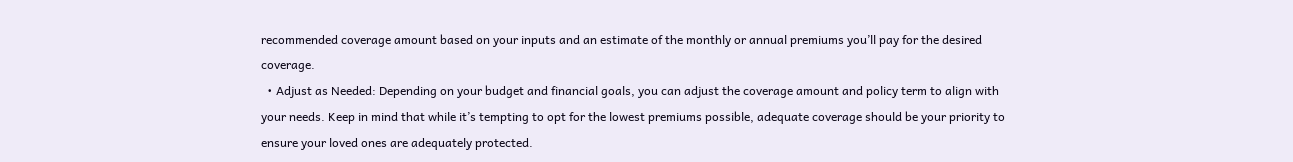recommended coverage amount based on your inputs and an estimate of the monthly or annual premiums you’ll pay for the desired coverage.
  • Adjust as Needed: Depending on your budget and financial goals, you can adjust the coverage amount and policy term to align with your needs. Keep in mind that while it’s tempting to opt for the lowest premiums possible, adequate coverage should be your priority to ensure your loved ones are adequately protected.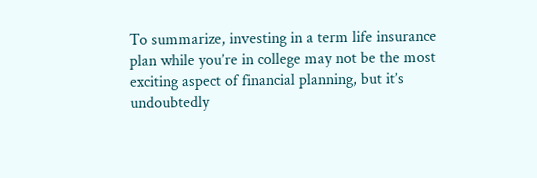To summarize, investing in a term life insurance plan while you’re in college may not be the most exciting aspect of financial planning, but it’s undoubtedly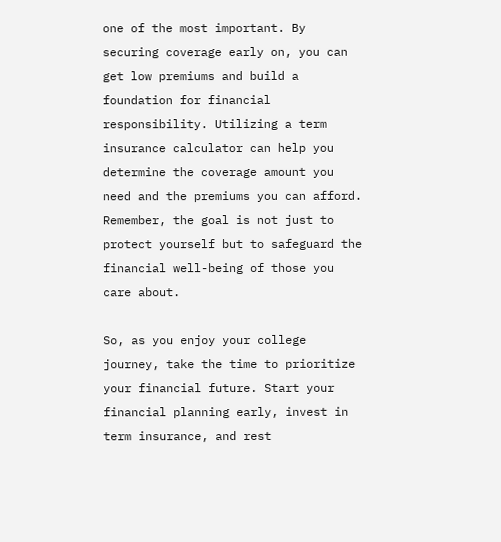one of the most important. By securing coverage early on, you can get low premiums and build a foundation for financial responsibility. Utilizing a term insurance calculator can help you determine the coverage amount you need and the premiums you can afford. Remember, the goal is not just to protect yourself but to safeguard the financial well-being of those you care about.

So, as you enjoy your college journey, take the time to prioritize your financial future. Start your financial planning early, invest in term insurance, and rest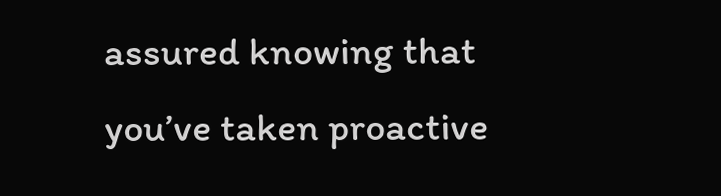assured knowing that you’ve taken proactive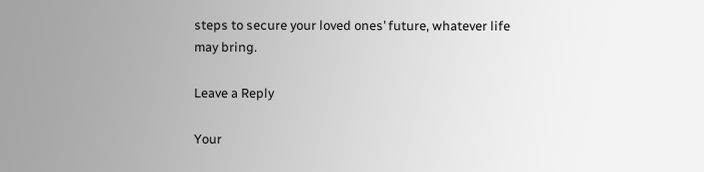steps to secure your loved ones’ future, whatever life may bring.

Leave a Reply

Your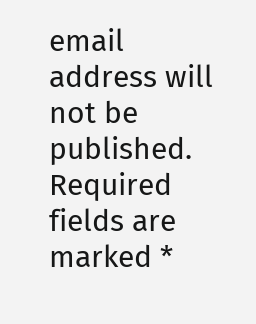email address will not be published. Required fields are marked *